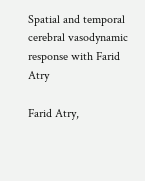Spatial and temporal cerebral vasodynamic response with Farid Atry

Farid Atry,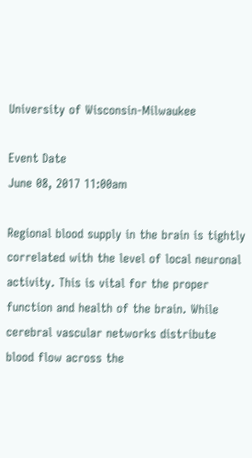University of Wisconsin-Milwaukee

Event Date
June 08, 2017 11:00am

Regional blood supply in the brain is tightly correlated with the level of local neuronal activity. This is vital for the proper function and health of the brain. While cerebral vascular networks distribute blood flow across the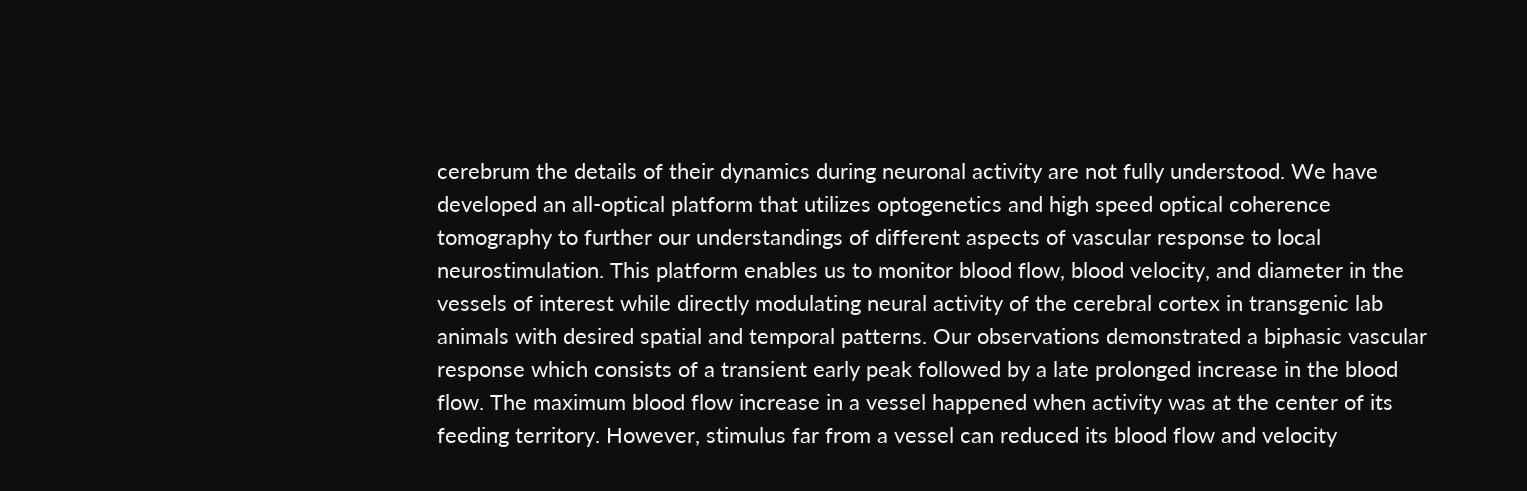cerebrum the details of their dynamics during neuronal activity are not fully understood. We have developed an all-optical platform that utilizes optogenetics and high speed optical coherence tomography to further our understandings of different aspects of vascular response to local neurostimulation. This platform enables us to monitor blood flow, blood velocity, and diameter in the vessels of interest while directly modulating neural activity of the cerebral cortex in transgenic lab animals with desired spatial and temporal patterns. Our observations demonstrated a biphasic vascular response which consists of a transient early peak followed by a late prolonged increase in the blood flow. The maximum blood flow increase in a vessel happened when activity was at the center of its feeding territory. However, stimulus far from a vessel can reduced its blood flow and velocity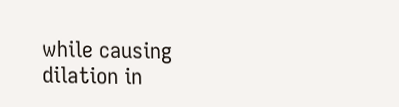while causing dilation in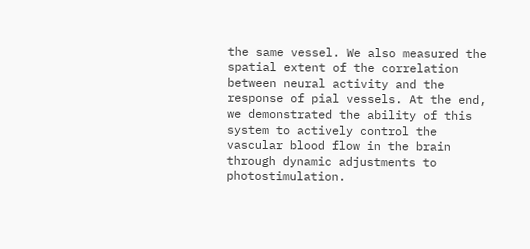the same vessel. We also measured the spatial extent of the correlation between neural activity and the response of pial vessels. At the end, we demonstrated the ability of this system to actively control the vascular blood flow in the brain through dynamic adjustments to photostimulation.